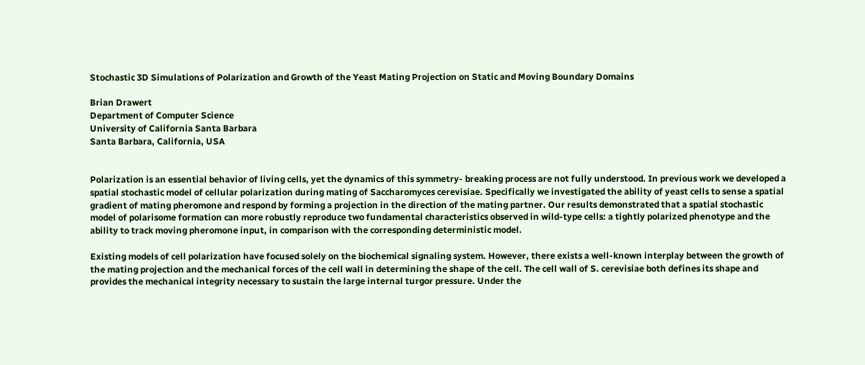Stochastic 3D Simulations of Polarization and Growth of the Yeast Mating Projection on Static and Moving Boundary Domains

Brian Drawert
Department of Computer Science
University of California Santa Barbara
Santa Barbara, California, USA


Polarization is an essential behavior of living cells, yet the dynamics of this symmetry- breaking process are not fully understood. In previous work we developed a spatial stochastic model of cellular polarization during mating of Saccharomyces cerevisiae. Specifically we investigated the ability of yeast cells to sense a spatial gradient of mating pheromone and respond by forming a projection in the direction of the mating partner. Our results demonstrated that a spatial stochastic model of polarisome formation can more robustly reproduce two fundamental characteristics observed in wild-type cells: a tightly polarized phenotype and the ability to track moving pheromone input, in comparison with the corresponding deterministic model.

Existing models of cell polarization have focused solely on the biochemical signaling system. However, there exists a well-known interplay between the growth of the mating projection and the mechanical forces of the cell wall in determining the shape of the cell. The cell wall of S. cerevisiae both defines its shape and provides the mechanical integrity necessary to sustain the large internal turgor pressure. Under the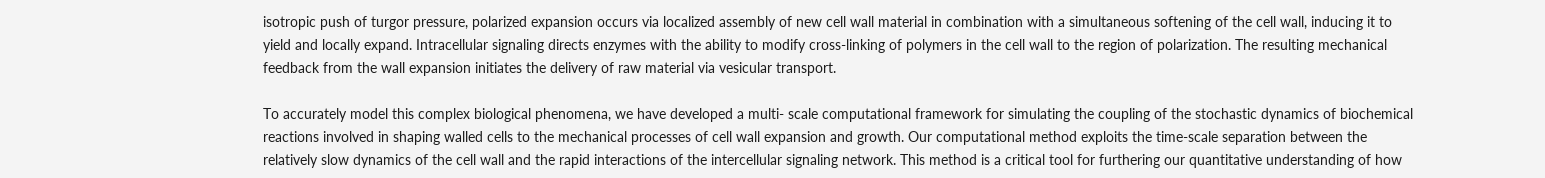isotropic push of turgor pressure, polarized expansion occurs via localized assembly of new cell wall material in combination with a simultaneous softening of the cell wall, inducing it to yield and locally expand. Intracellular signaling directs enzymes with the ability to modify cross-linking of polymers in the cell wall to the region of polarization. The resulting mechanical feedback from the wall expansion initiates the delivery of raw material via vesicular transport.

To accurately model this complex biological phenomena, we have developed a multi- scale computational framework for simulating the coupling of the stochastic dynamics of biochemical reactions involved in shaping walled cells to the mechanical processes of cell wall expansion and growth. Our computational method exploits the time-scale separation between the relatively slow dynamics of the cell wall and the rapid interactions of the intercellular signaling network. This method is a critical tool for furthering our quantitative understanding of how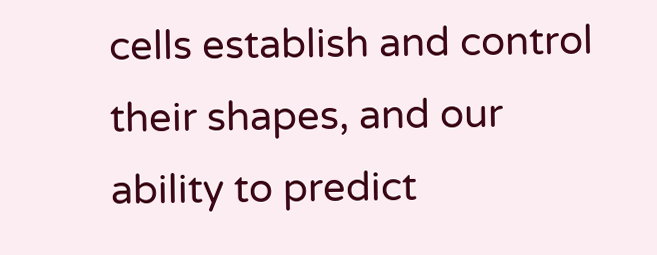cells establish and control their shapes, and our ability to predict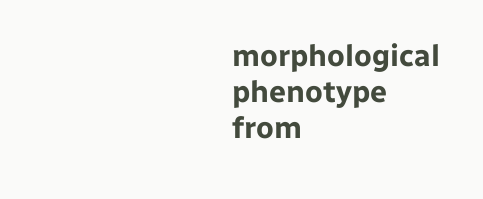morphological phenotype from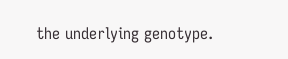the underlying genotype.